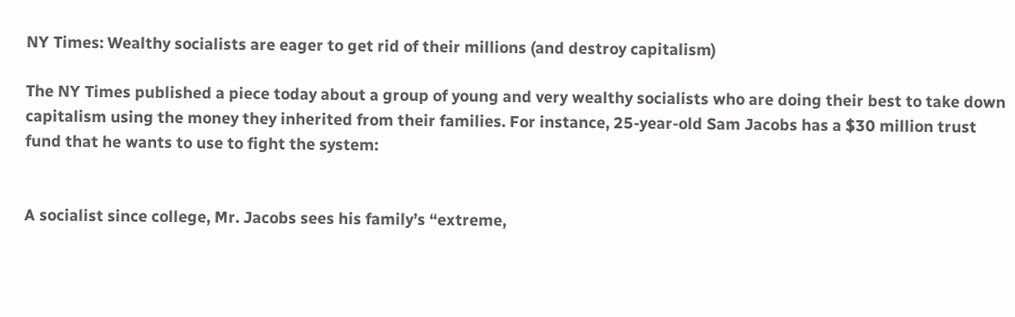NY Times: Wealthy socialists are eager to get rid of their millions (and destroy capitalism)

The NY Times published a piece today about a group of young and very wealthy socialists who are doing their best to take down capitalism using the money they inherited from their families. For instance, 25-year-old Sam Jacobs has a $30 million trust fund that he wants to use to fight the system:


A socialist since college, Mr. Jacobs sees his family’s “extreme,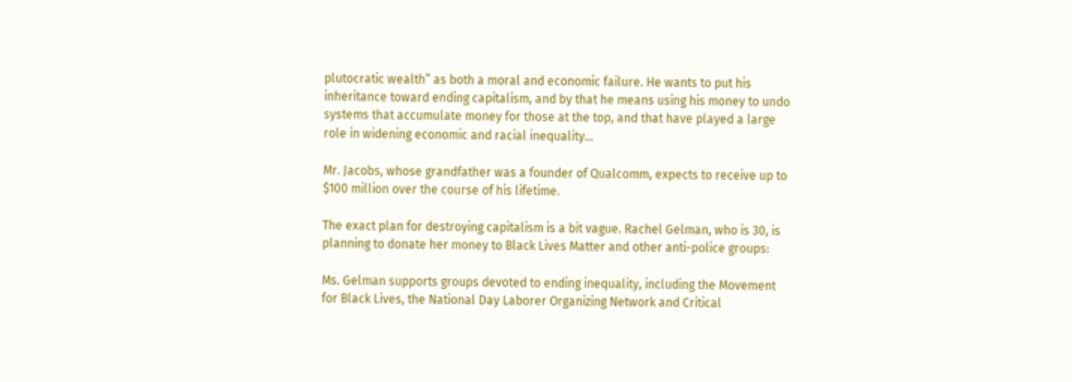plutocratic wealth” as both a moral and economic failure. He wants to put his inheritance toward ending capitalism, and by that he means using his money to undo systems that accumulate money for those at the top, and that have played a large role in widening economic and racial inequality…

Mr. Jacobs, whose grandfather was a founder of Qualcomm, expects to receive up to $100 million over the course of his lifetime.

The exact plan for destroying capitalism is a bit vague. Rachel Gelman, who is 30, is planning to donate her money to Black Lives Matter and other anti-police groups:

Ms. Gelman supports groups devoted to ending inequality, including the Movement for Black Lives, the National Day Laborer Organizing Network and Critical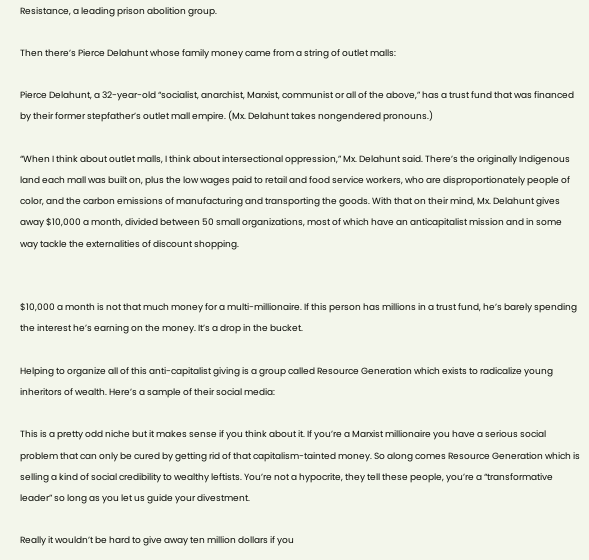Resistance, a leading prison abolition group.

Then there’s Pierce Delahunt whose family money came from a string of outlet malls:

Pierce Delahunt, a 32-year-old “socialist, anarchist, Marxist, communist or all of the above,” has a trust fund that was financed by their former stepfather’s outlet mall empire. (Mx. Delahunt takes nongendered pronouns.)

“When I think about outlet malls, I think about intersectional oppression,” Mx. Delahunt said. There’s the originally Indigenous land each mall was built on, plus the low wages paid to retail and food service workers, who are disproportionately people of color, and the carbon emissions of manufacturing and transporting the goods. With that on their mind, Mx. Delahunt gives away $10,000 a month, divided between 50 small organizations, most of which have an anticapitalist mission and in some way tackle the externalities of discount shopping.


$10,000 a month is not that much money for a multi-millionaire. If this person has millions in a trust fund, he’s barely spending the interest he’s earning on the money. It’s a drop in the bucket.

Helping to organize all of this anti-capitalist giving is a group called Resource Generation which exists to radicalize young inheritors of wealth. Here’s a sample of their social media:

This is a pretty odd niche but it makes sense if you think about it. If you’re a Marxist millionaire you have a serious social problem that can only be cured by getting rid of that capitalism-tainted money. So along comes Resource Generation which is selling a kind of social credibility to wealthy leftists. You’re not a hypocrite, they tell these people, you’re a “transformative leader” so long as you let us guide your divestment.

Really it wouldn’t be hard to give away ten million dollars if you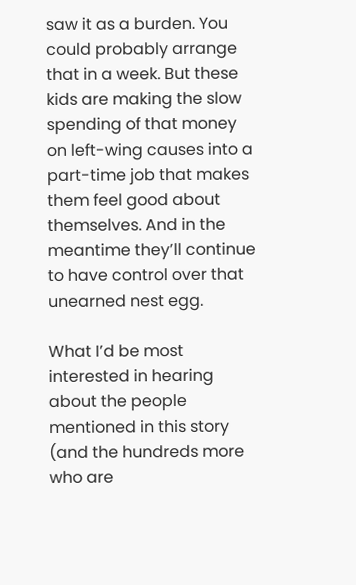saw it as a burden. You could probably arrange that in a week. But these kids are making the slow spending of that money on left-wing causes into a part-time job that makes them feel good about themselves. And in the meantime they’ll continue to have control over that unearned nest egg.

What I’d be most interested in hearing about the people mentioned in this story (and the hundreds more who are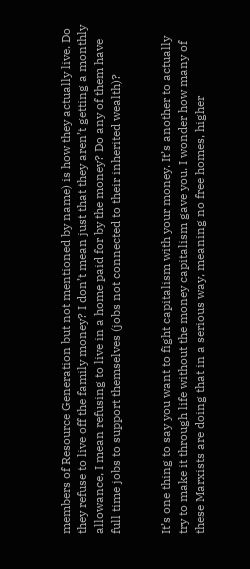members of Resource Generation but not mentioned by name) is how they actually live. Do they refuse to live off the family money? I don’t mean just that they aren’t getting a monthly allowance, I mean refusing to live in a home paid for by the money? Do any of them have full time jobs to support themselves (jobs not connected to their inherited wealth)?


It’s one thing to say you want to fight capitalism with your money. It’s another to actually try to make it through life without the money capitalism gave you. I wonder how many of these Marxists are doing that in a serious way, meaning no free homes, higher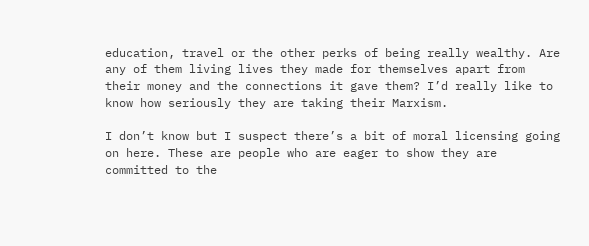education, travel or the other perks of being really wealthy. Are any of them living lives they made for themselves apart from their money and the connections it gave them? I’d really like to know how seriously they are taking their Marxism.

I don’t know but I suspect there’s a bit of moral licensing going on here. These are people who are eager to show they are committed to the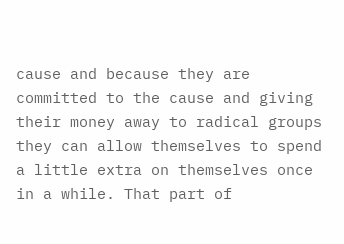cause and because they are committed to the cause and giving their money away to radical groups they can allow themselves to spend a little extra on themselves once in a while. That part of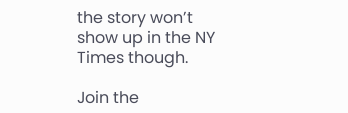the story won’t show up in the NY Times though.

Join the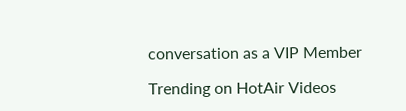conversation as a VIP Member

Trending on HotAir Videos